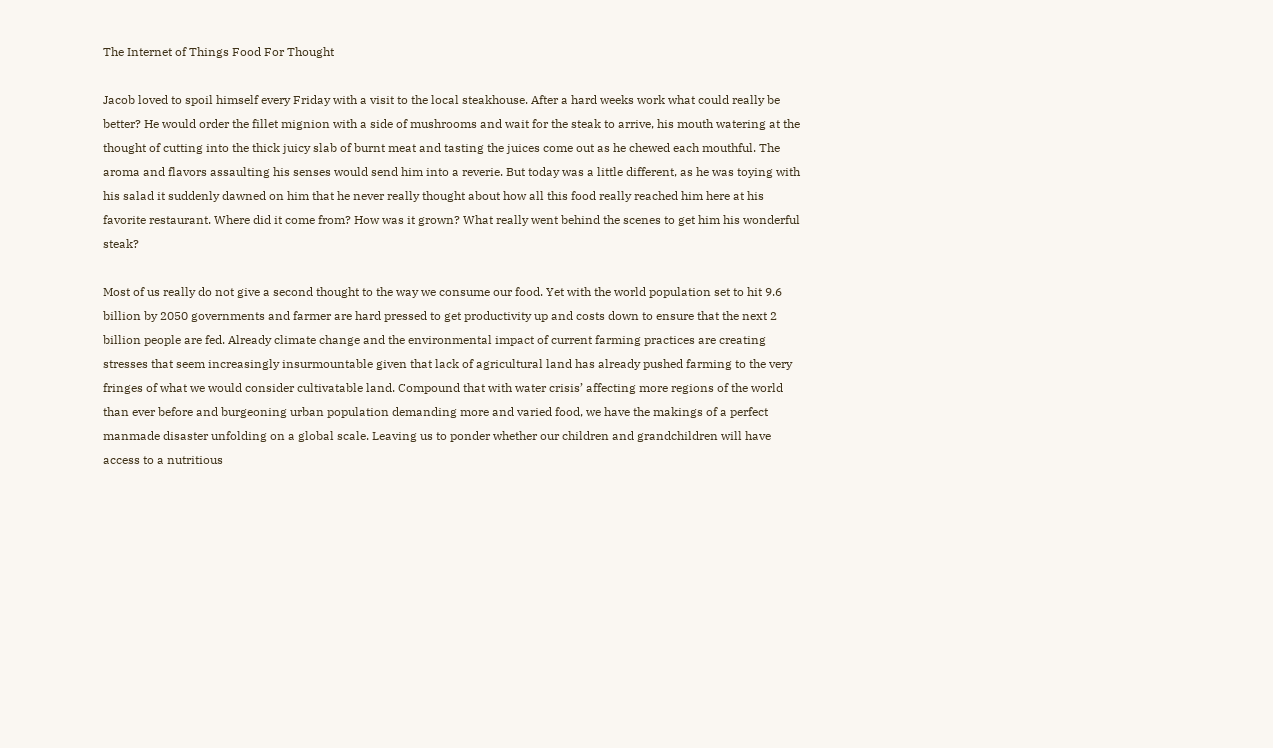The Internet of Things Food For Thought

Jacob loved to spoil himself every Friday with a visit to the local steakhouse. After a hard weeks work what could really be better? He would order the fillet mignion with a side of mushrooms and wait for the steak to arrive, his mouth watering at the thought of cutting into the thick juicy slab of burnt meat and tasting the juices come out as he chewed each mouthful. The aroma and flavors assaulting his senses would send him into a reverie. But today was a little different, as he was toying with his salad it suddenly dawned on him that he never really thought about how all this food really reached him here at his favorite restaurant. Where did it come from? How was it grown? What really went behind the scenes to get him his wonderful steak?

Most of us really do not give a second thought to the way we consume our food. Yet with the world population set to hit 9.6 billion by 2050 governments and farmer are hard pressed to get productivity up and costs down to ensure that the next 2 billion people are fed. Already climate change and the environmental impact of current farming practices are creating stresses that seem increasingly insurmountable given that lack of agricultural land has already pushed farming to the very fringes of what we would consider cultivatable land. Compound that with water crisis’ affecting more regions of the world than ever before and burgeoning urban population demanding more and varied food, we have the makings of a perfect manmade disaster unfolding on a global scale. Leaving us to ponder whether our children and grandchildren will have access to a nutritious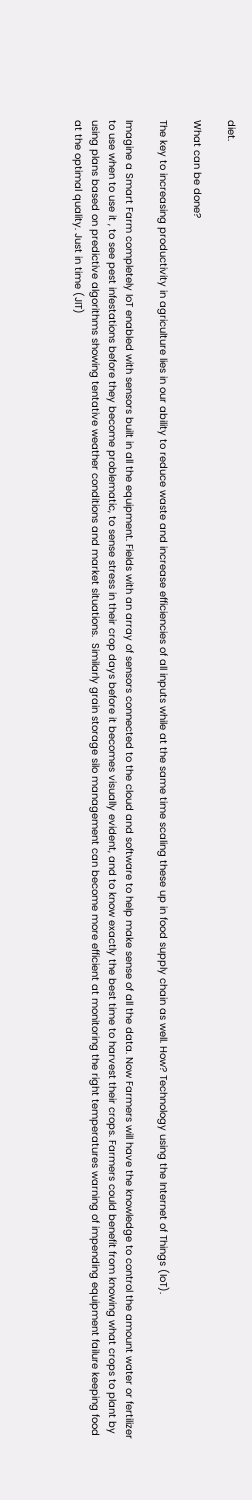diet.

What can be done?

The key to increasing productivity in agriculture lies in our ability to reduce waste and increase efficiencies of all inputs while at the same time scaling these up in food supply chain as well. How? Technology using the Internet of Things (IoT).

Imagine a Smart Farm completely IoT enabled with sensors built in all the equipment. Fields with an array of sensors connected to the cloud and software to help make sense of all the data. Now Farmers will have the knowledge to control the amount water or fertilizer to use when to use it , to see pest infestations before they become problematic, to sense stress in their crop days before it becomes visually evident, and to know exactly the best time to harvest their crops. Farmers could benefit from knowing what crops to plant by using plans based on predictive algorithms showing tentative weather conditions and market situations.  Similarly grain storage silo management can become more efficient at monitoring the right temperatures warning of impending equipment failure keeping food at the optimal quality. Just in time (JIT)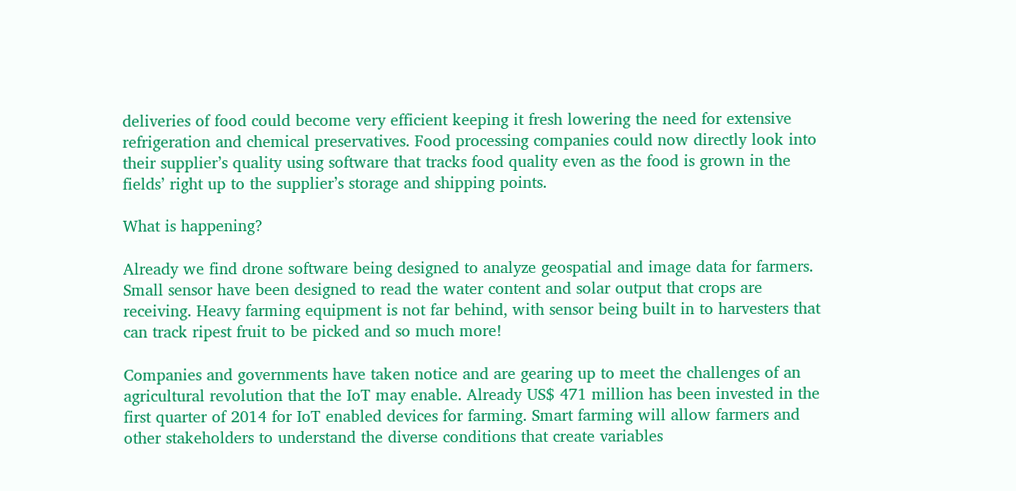deliveries of food could become very efficient keeping it fresh lowering the need for extensive refrigeration and chemical preservatives. Food processing companies could now directly look into their supplier’s quality using software that tracks food quality even as the food is grown in the fields’ right up to the supplier’s storage and shipping points.

What is happening?

Already we find drone software being designed to analyze geospatial and image data for farmers. Small sensor have been designed to read the water content and solar output that crops are receiving. Heavy farming equipment is not far behind, with sensor being built in to harvesters that can track ripest fruit to be picked and so much more!

Companies and governments have taken notice and are gearing up to meet the challenges of an agricultural revolution that the IoT may enable. Already US$ 471 million has been invested in the first quarter of 2014 for IoT enabled devices for farming. Smart farming will allow farmers and other stakeholders to understand the diverse conditions that create variables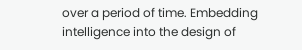over a period of time. Embedding intelligence into the design of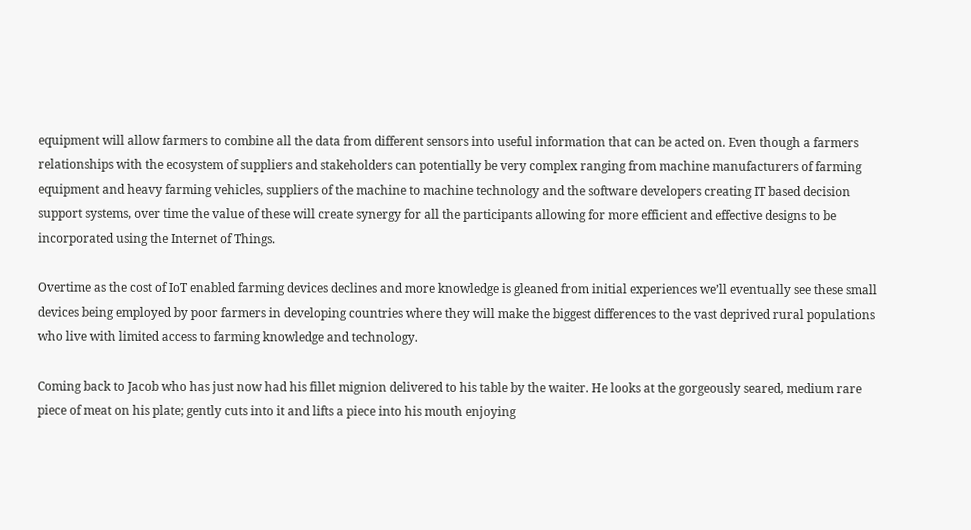equipment will allow farmers to combine all the data from different sensors into useful information that can be acted on. Even though a farmers relationships with the ecosystem of suppliers and stakeholders can potentially be very complex ranging from machine manufacturers of farming equipment and heavy farming vehicles, suppliers of the machine to machine technology and the software developers creating IT based decision support systems, over time the value of these will create synergy for all the participants allowing for more efficient and effective designs to be incorporated using the Internet of Things.

Overtime as the cost of IoT enabled farming devices declines and more knowledge is gleaned from initial experiences we’ll eventually see these small devices being employed by poor farmers in developing countries where they will make the biggest differences to the vast deprived rural populations who live with limited access to farming knowledge and technology.

Coming back to Jacob who has just now had his fillet mignion delivered to his table by the waiter. He looks at the gorgeously seared, medium rare piece of meat on his plate; gently cuts into it and lifts a piece into his mouth enjoying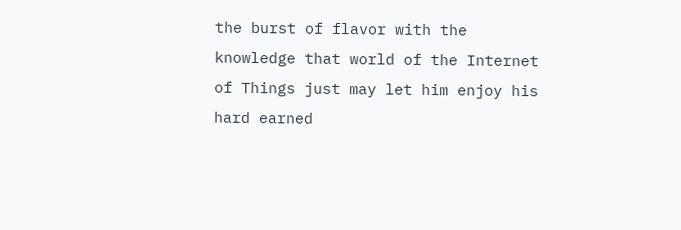the burst of flavor with the knowledge that world of the Internet of Things just may let him enjoy his hard earned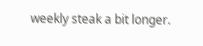weekly steak a bit longer.